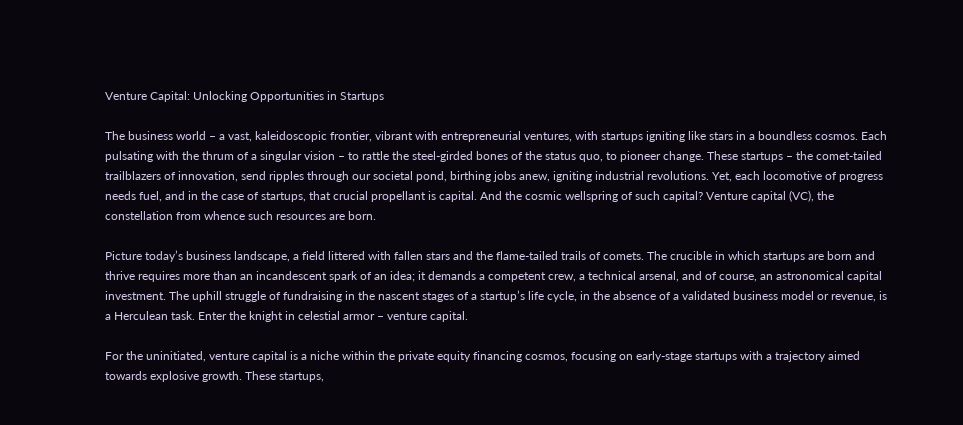Venture Capital: Unlocking Opportunities in Startups

The business world – a vast, kaleidoscopic frontier, vibrant with entrepreneurial ventures, with startups igniting like stars in a boundless cosmos. Each pulsating with the thrum of a singular vision – to rattle the steel-girded bones of the status quo, to pioneer change. These startups – the comet-tailed trailblazers of innovation, send ripples through our societal pond, birthing jobs anew, igniting industrial revolutions. Yet, each locomotive of progress needs fuel, and in the case of startups, that crucial propellant is capital. And the cosmic wellspring of such capital? Venture capital (VC), the constellation from whence such resources are born.

Picture today’s business landscape, a field littered with fallen stars and the flame-tailed trails of comets. The crucible in which startups are born and thrive requires more than an incandescent spark of an idea; it demands a competent crew, a technical arsenal, and of course, an astronomical capital investment. The uphill struggle of fundraising in the nascent stages of a startup’s life cycle, in the absence of a validated business model or revenue, is a Herculean task. Enter the knight in celestial armor – venture capital.

For the uninitiated, venture capital is a niche within the private equity financing cosmos, focusing on early-stage startups with a trajectory aimed towards explosive growth. These startups,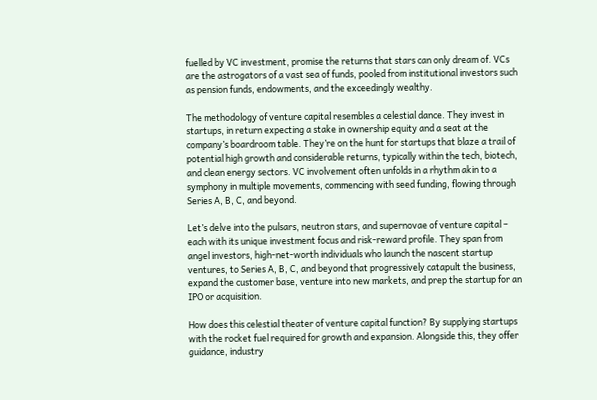fuelled by VC investment, promise the returns that stars can only dream of. VCs are the astrogators of a vast sea of funds, pooled from institutional investors such as pension funds, endowments, and the exceedingly wealthy.

The methodology of venture capital resembles a celestial dance. They invest in startups, in return expecting a stake in ownership equity and a seat at the company’s boardroom table. They’re on the hunt for startups that blaze a trail of potential high growth and considerable returns, typically within the tech, biotech, and clean energy sectors. VC involvement often unfolds in a rhythm akin to a symphony in multiple movements, commencing with seed funding, flowing through Series A, B, C, and beyond.

Let’s delve into the pulsars, neutron stars, and supernovae of venture capital – each with its unique investment focus and risk-reward profile. They span from angel investors, high-net-worth individuals who launch the nascent startup ventures, to Series A, B, C, and beyond that progressively catapult the business, expand the customer base, venture into new markets, and prep the startup for an IPO or acquisition.

How does this celestial theater of venture capital function? By supplying startups with the rocket fuel required for growth and expansion. Alongside this, they offer guidance, industry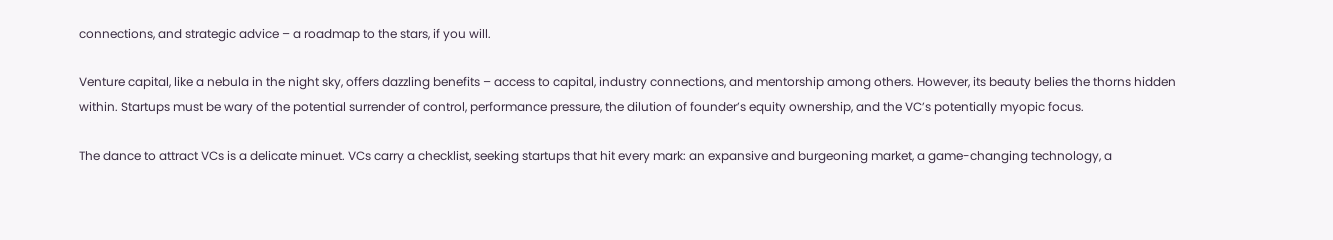connections, and strategic advice – a roadmap to the stars, if you will.

Venture capital, like a nebula in the night sky, offers dazzling benefits – access to capital, industry connections, and mentorship among others. However, its beauty belies the thorns hidden within. Startups must be wary of the potential surrender of control, performance pressure, the dilution of founder’s equity ownership, and the VC’s potentially myopic focus.

The dance to attract VCs is a delicate minuet. VCs carry a checklist, seeking startups that hit every mark: an expansive and burgeoning market, a game-changing technology, a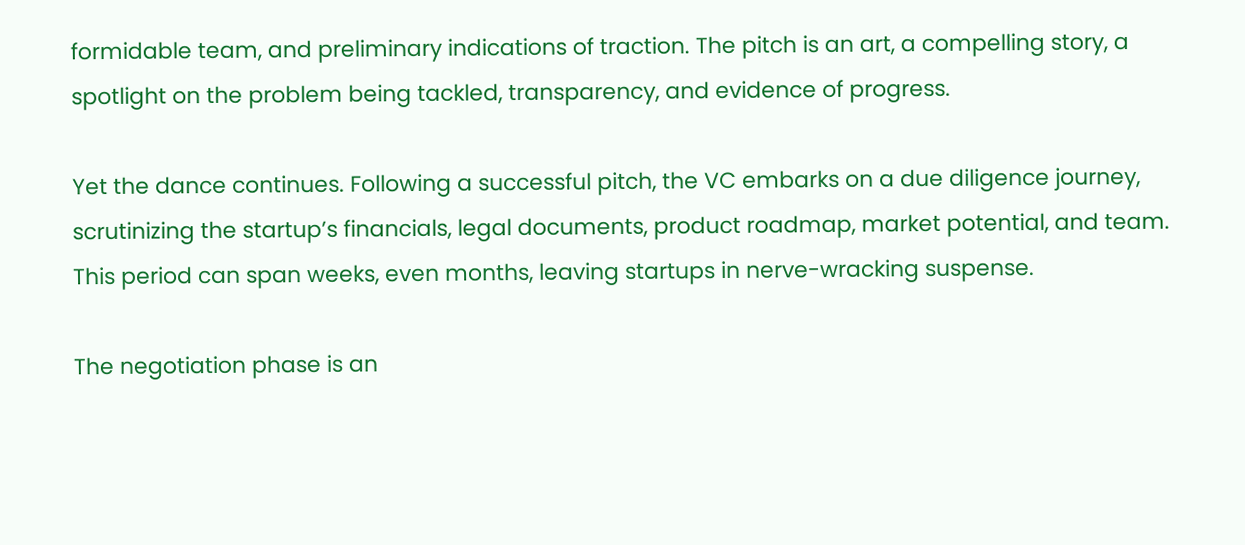formidable team, and preliminary indications of traction. The pitch is an art, a compelling story, a spotlight on the problem being tackled, transparency, and evidence of progress.

Yet the dance continues. Following a successful pitch, the VC embarks on a due diligence journey, scrutinizing the startup’s financials, legal documents, product roadmap, market potential, and team. This period can span weeks, even months, leaving startups in nerve-wracking suspense.

The negotiation phase is an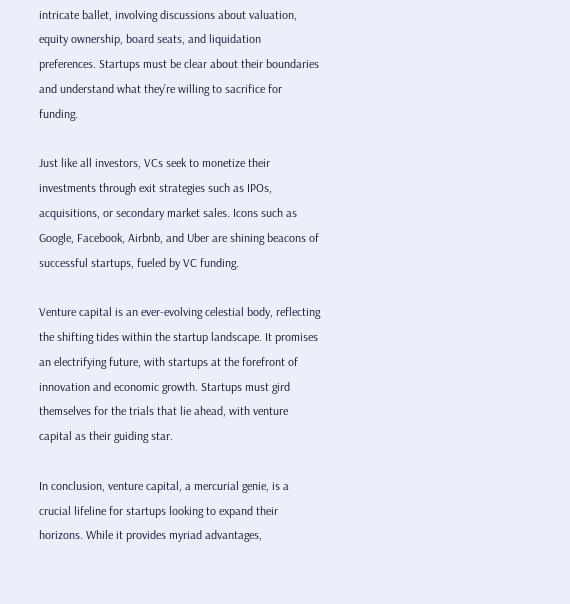intricate ballet, involving discussions about valuation, equity ownership, board seats, and liquidation preferences. Startups must be clear about their boundaries and understand what they’re willing to sacrifice for funding.

Just like all investors, VCs seek to monetize their investments through exit strategies such as IPOs, acquisitions, or secondary market sales. Icons such as Google, Facebook, Airbnb, and Uber are shining beacons of successful startups, fueled by VC funding.

Venture capital is an ever-evolving celestial body, reflecting the shifting tides within the startup landscape. It promises an electrifying future, with startups at the forefront of innovation and economic growth. Startups must gird themselves for the trials that lie ahead, with venture capital as their guiding star.

In conclusion, venture capital, a mercurial genie, is a crucial lifeline for startups looking to expand their horizons. While it provides myriad advantages,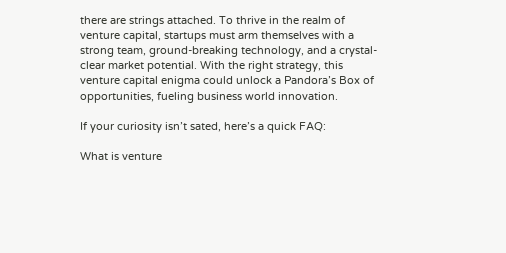there are strings attached. To thrive in the realm of venture capital, startups must arm themselves with a strong team, ground-breaking technology, and a crystal-clear market potential. With the right strategy, this venture capital enigma could unlock a Pandora’s Box of opportunities, fueling business world innovation.

If your curiosity isn’t sated, here’s a quick FAQ:

What is venture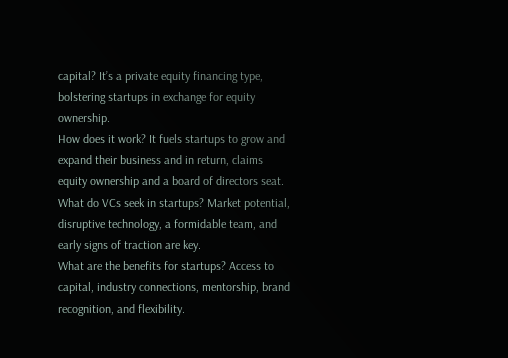capital? It’s a private equity financing type, bolstering startups in exchange for equity ownership.
How does it work? It fuels startups to grow and expand their business and in return, claims equity ownership and a board of directors seat.
What do VCs seek in startups? Market potential, disruptive technology, a formidable team, and early signs of traction are key.
What are the benefits for startups? Access to capital, industry connections, mentorship, brand recognition, and flexibility.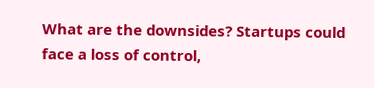What are the downsides? Startups could face a loss of control,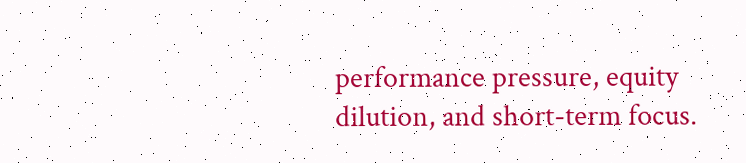performance pressure, equity dilution, and short-term focus.